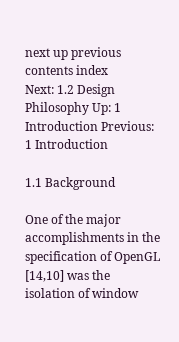next up previous contents index
Next: 1.2 Design Philosophy Up: 1 Introduction Previous: 1 Introduction

1.1 Background

One of the major accomplishments in the specification of OpenGL [14,10] was the isolation of window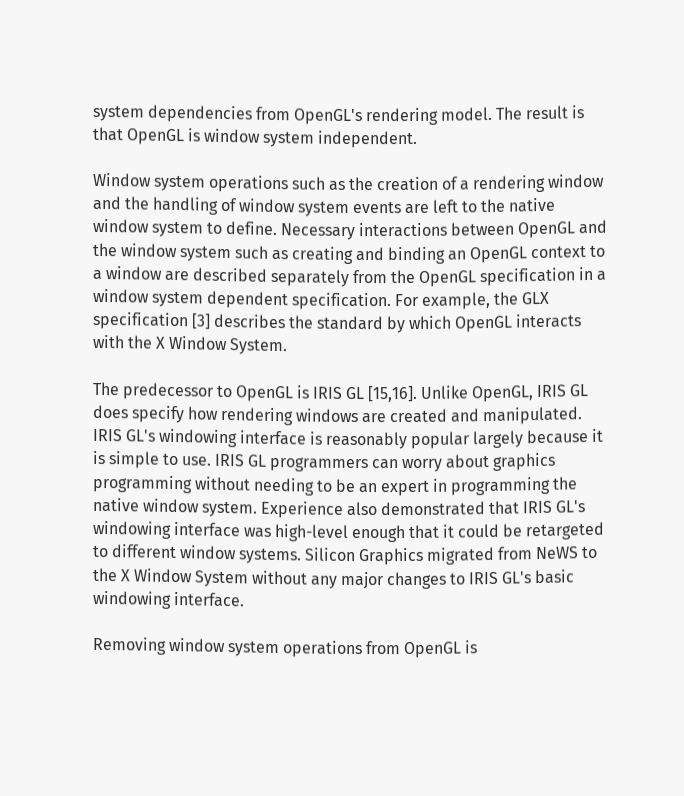system dependencies from OpenGL's rendering model. The result is that OpenGL is window system independent.

Window system operations such as the creation of a rendering window and the handling of window system events are left to the native window system to define. Necessary interactions between OpenGL and the window system such as creating and binding an OpenGL context to a window are described separately from the OpenGL specification in a window system dependent specification. For example, the GLX specification [3] describes the standard by which OpenGL interacts with the X Window System.

The predecessor to OpenGL is IRIS GL [15,16]. Unlike OpenGL, IRIS GL does specify how rendering windows are created and manipulated. IRIS GL's windowing interface is reasonably popular largely because it is simple to use. IRIS GL programmers can worry about graphics programming without needing to be an expert in programming the native window system. Experience also demonstrated that IRIS GL's windowing interface was high-level enough that it could be retargeted to different window systems. Silicon Graphics migrated from NeWS to the X Window System without any major changes to IRIS GL's basic windowing interface.

Removing window system operations from OpenGL is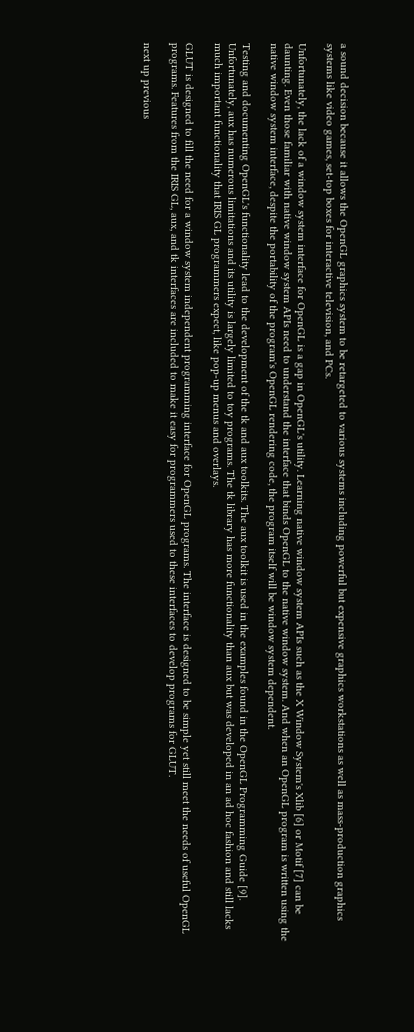a sound decision because it allows the OpenGL graphics system to be retargeted to various systems including powerful but expensive graphics workstations as well as mass-production graphics systems like video games, set-top boxes for interactive television, and PCs.

Unfortunately, the lack of a window system interface for OpenGL is a gap in OpenGL's utility. Learning native window system APIs such as the X Window System's Xlib [6] or Motif [7] can be daunting. Even those familiar with native window system APIs need to understand the interface that binds OpenGL to the native window system. And when an OpenGL program is written using the native window system interface, despite the portability of the program's OpenGL rendering code, the program itself will be window system dependent.

Testing and documenting OpenGL's functionality lead to the development of the tk and aux toolkits. The aux toolkit is used in the examples found in the OpenGL Programming Guide [9]. Unfortunately, aux has numerous limitations and its utility is largely limited to toy programs. The tk library has more functionality than aux but was developed in an ad hoc fashion and still lacks much important functionality that IRIS GL programmers expect, like pop-up menus and overlays.

GLUT is designed to fill the need for a window system independent programming interface for OpenGL programs. The interface is designed to be simple yet still meet the needs of useful OpenGL programs. Features from the IRIS GL, aux, and tk interfaces are included to make it easy for programmers used to these interfaces to develop programs for GLUT.

next up previous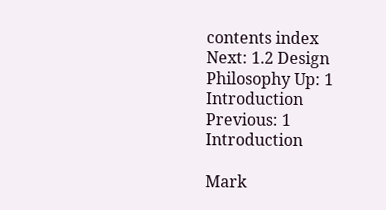contents index
Next: 1.2 Design Philosophy Up: 1 Introduction Previous: 1 Introduction

Mark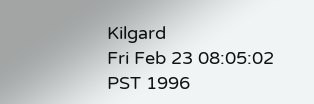Kilgard
Fri Feb 23 08:05:02 PST 1996